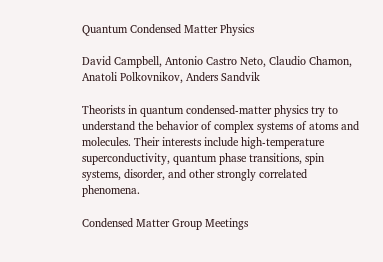Quantum Condensed Matter Physics

David Campbell, Antonio Castro Neto, Claudio Chamon, Anatoli Polkovnikov, Anders Sandvik

Theorists in quantum condensed-matter physics try to understand the behavior of complex systems of atoms and molecules. Their interests include high-temperature superconductivity, quantum phase transitions, spin systems, disorder, and other strongly correlated phenomena.

Condensed Matter Group Meetings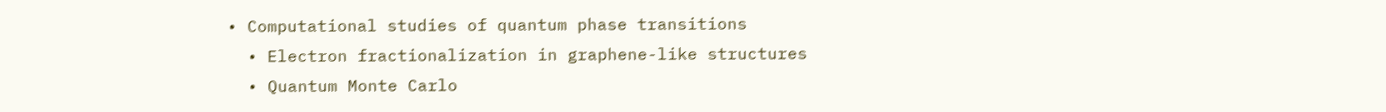• Computational studies of quantum phase transitions
  • Electron fractionalization in graphene-like structures
  • Quantum Monte Carlo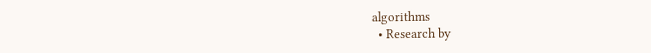algorithms
  • Research by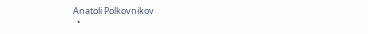Anatoli Polkovnikov
  •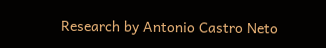Research by Antonio Castro Neto